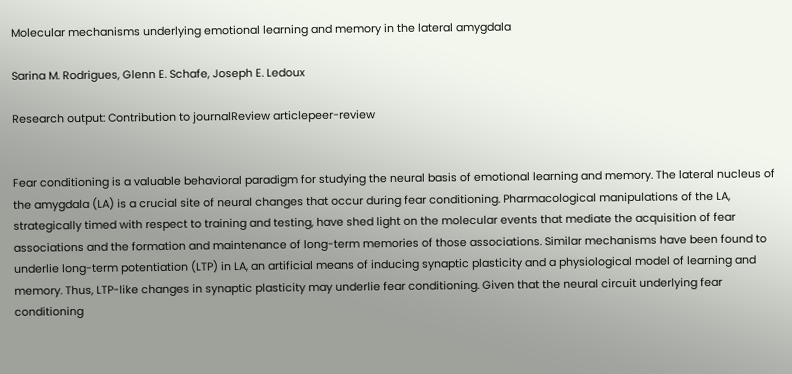Molecular mechanisms underlying emotional learning and memory in the lateral amygdala

Sarina M. Rodrigues, Glenn E. Schafe, Joseph E. Ledoux

Research output: Contribution to journalReview articlepeer-review


Fear conditioning is a valuable behavioral paradigm for studying the neural basis of emotional learning and memory. The lateral nucleus of the amygdala (LA) is a crucial site of neural changes that occur during fear conditioning. Pharmacological manipulations of the LA, strategically timed with respect to training and testing, have shed light on the molecular events that mediate the acquisition of fear associations and the formation and maintenance of long-term memories of those associations. Similar mechanisms have been found to underlie long-term potentiation (LTP) in LA, an artificial means of inducing synaptic plasticity and a physiological model of learning and memory. Thus, LTP-like changes in synaptic plasticity may underlie fear conditioning. Given that the neural circuit underlying fear conditioning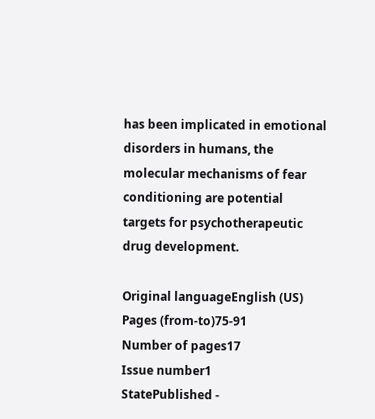has been implicated in emotional disorders in humans, the molecular mechanisms of fear conditioning are potential targets for psychotherapeutic drug development.

Original languageEnglish (US)
Pages (from-to)75-91
Number of pages17
Issue number1
StatePublished -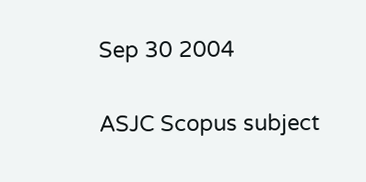Sep 30 2004

ASJC Scopus subject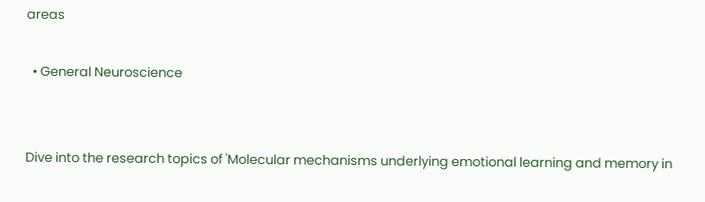areas

  • General Neuroscience


Dive into the research topics of 'Molecular mechanisms underlying emotional learning and memory in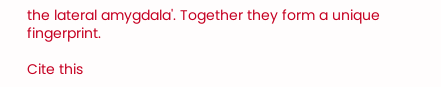the lateral amygdala'. Together they form a unique fingerprint.

Cite this